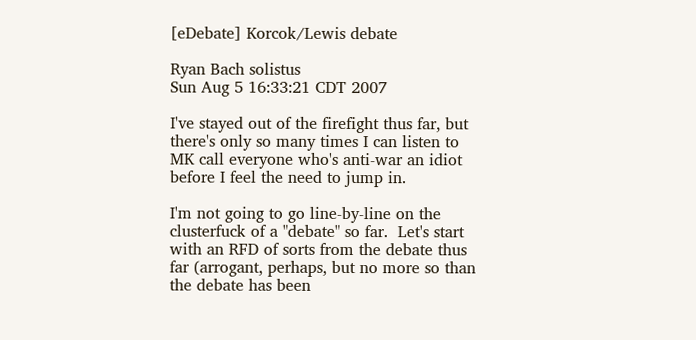[eDebate] Korcok/Lewis debate

Ryan Bach solistus
Sun Aug 5 16:33:21 CDT 2007

I've stayed out of the firefight thus far, but there's only so many times I can listen to MK call everyone who's anti-war an idiot before I feel the need to jump in.

I'm not going to go line-by-line on the clusterfuck of a "debate" so far.  Let's start with an RFD of sorts from the debate thus far (arrogant, perhaps, but no more so than the debate has been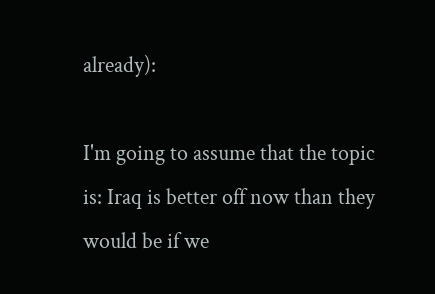already):

I'm going to assume that the topic is: Iraq is better off now than they would be if we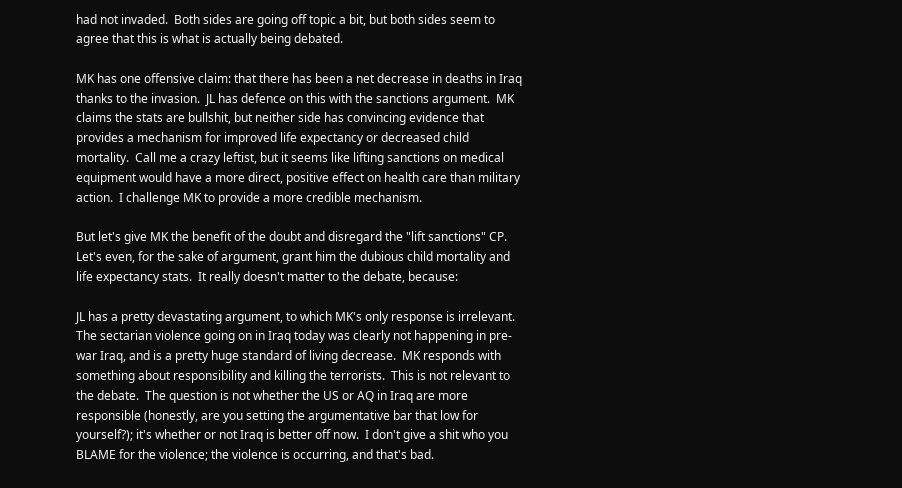had not invaded.  Both sides are going off topic a bit, but both sides seem to agree that this is what is actually being debated.

MK has one offensive claim: that there has been a net decrease in deaths in Iraq thanks to the invasion.  JL has defence on this with the sanctions argument.  MK claims the stats are bullshit, but neither side has convincing evidence that provides a mechanism for improved life expectancy or decreased child mortality.  Call me a crazy leftist, but it seems like lifting sanctions on medical equipment would have a more direct, positive effect on health care than military action.  I challenge MK to provide a more credible mechanism.

But let's give MK the benefit of the doubt and disregard the "lift sanctions" CP.  Let's even, for the sake of argument, grant him the dubious child mortality and life expectancy stats.  It really doesn't matter to the debate, because:

JL has a pretty devastating argument, to which MK's only response is irrelevant.  The sectarian violence going on in Iraq today was clearly not happening in pre-war Iraq, and is a pretty huge standard of living decrease.  MK responds with something about responsibility and killing the terrorists.  This is not relevant to the debate.  The question is not whether the US or AQ in Iraq are more responsible (honestly, are you setting the argumentative bar that low for yourself?); it's whether or not Iraq is better off now.  I don't give a shit who you BLAME for the violence; the violence is occurring, and that's bad.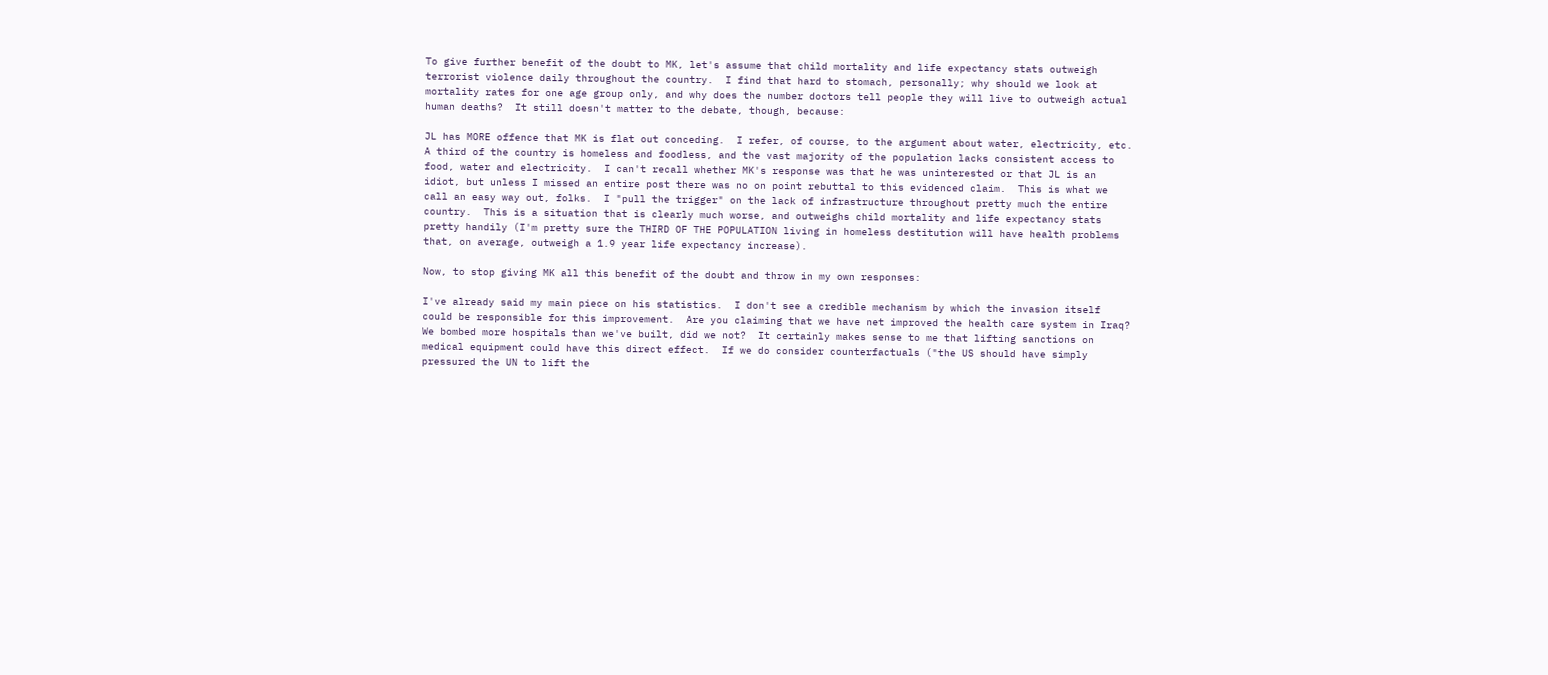To give further benefit of the doubt to MK, let's assume that child mortality and life expectancy stats outweigh terrorist violence daily throughout the country.  I find that hard to stomach, personally; why should we look at mortality rates for one age group only, and why does the number doctors tell people they will live to outweigh actual human deaths?  It still doesn't matter to the debate, though, because:

JL has MORE offence that MK is flat out conceding.  I refer, of course, to the argument about water, electricity, etc.  A third of the country is homeless and foodless, and the vast majority of the population lacks consistent access to food, water and electricity.  I can't recall whether MK's response was that he was uninterested or that JL is an idiot, but unless I missed an entire post there was no on point rebuttal to this evidenced claim.  This is what we call an easy way out, folks.  I "pull the trigger" on the lack of infrastructure throughout pretty much the entire country.  This is a situation that is clearly much worse, and outweighs child mortality and life expectancy stats pretty handily (I'm pretty sure the THIRD OF THE POPULATION living in homeless destitution will have health problems that, on average, outweigh a 1.9 year life expectancy increase).

Now, to stop giving MK all this benefit of the doubt and throw in my own responses:

I've already said my main piece on his statistics.  I don't see a credible mechanism by which the invasion itself could be responsible for this improvement.  Are you claiming that we have net improved the health care system in Iraq?  We bombed more hospitals than we've built, did we not?  It certainly makes sense to me that lifting sanctions on medical equipment could have this direct effect.  If we do consider counterfactuals ("the US should have simply pressured the UN to lift the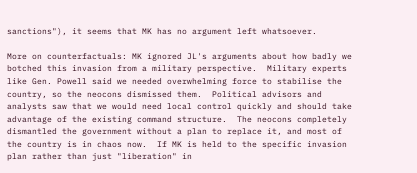sanctions"), it seems that MK has no argument left whatsoever.

More on counterfactuals: MK ignored JL's arguments about how badly we botched this invasion from a military perspective.  Military experts like Gen. Powell said we needed overwhelming force to stabilise the country, so the neocons dismissed them.  Political advisors and analysts saw that we would need local control quickly and should take advantage of the existing command structure.  The neocons completely dismantled the government without a plan to replace it, and most of the country is in chaos now.  If MK is held to the specific invasion plan rather than just "liberation" in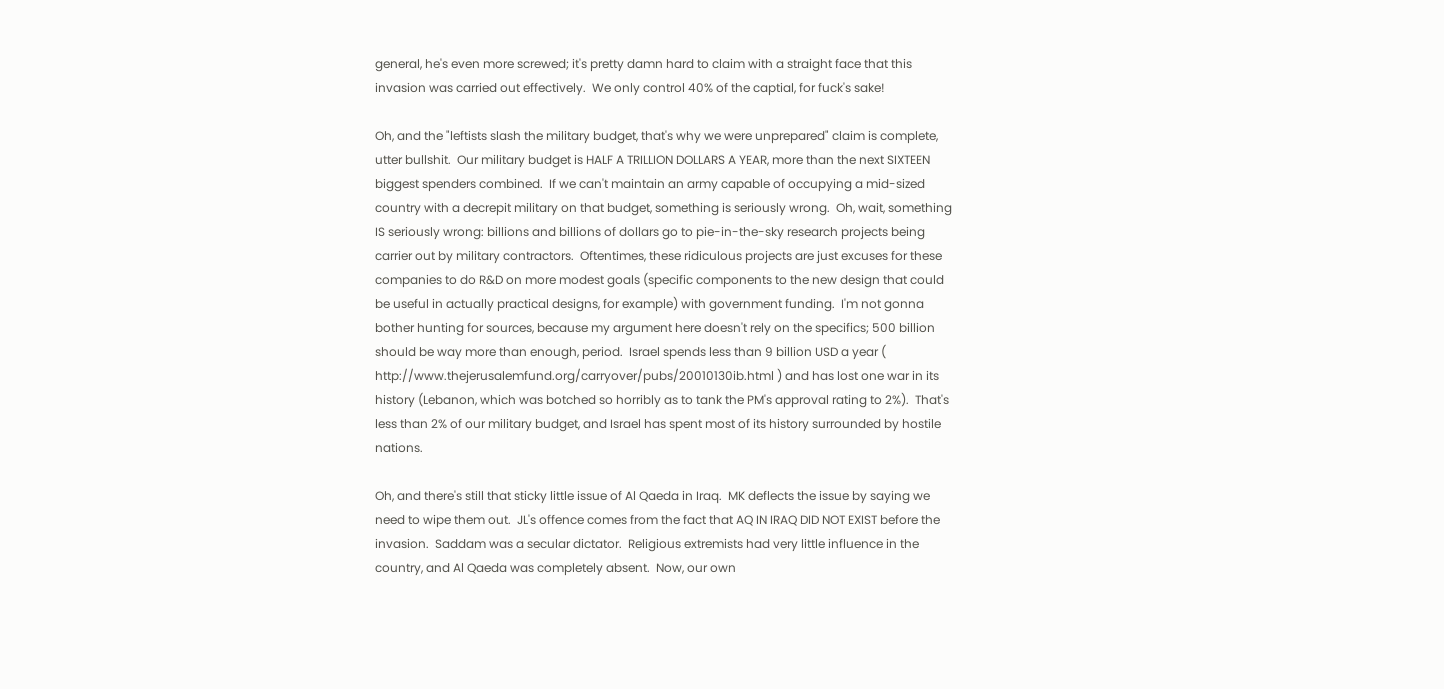general, he's even more screwed; it's pretty damn hard to claim with a straight face that this invasion was carried out effectively.  We only control 40% of the captial, for fuck's sake!

Oh, and the "leftists slash the military budget, that's why we were unprepared" claim is complete, utter bullshit.  Our military budget is HALF A TRILLION DOLLARS A YEAR, more than the next SIXTEEN biggest spenders combined.  If we can't maintain an army capable of occupying a mid-sized country with a decrepit military on that budget, something is seriously wrong.  Oh, wait, something IS seriously wrong: billions and billions of dollars go to pie-in-the-sky research projects being carrier out by military contractors.  Oftentimes, these ridiculous projects are just excuses for these companies to do R&D on more modest goals (specific components to the new design that could be useful in actually practical designs, for example) with government funding.  I'm not gonna bother hunting for sources, because my argument here doesn't rely on the specifics; 500 billion should be way more than enough, period.  Israel spends less than 9 billion USD a year ( http://www.thejerusalemfund.org/carryover/pubs/20010130ib.html ) and has lost one war in its history (Lebanon, which was botched so horribly as to tank the PM's approval rating to 2%).  That's less than 2% of our military budget, and Israel has spent most of its history surrounded by hostile nations.

Oh, and there's still that sticky little issue of Al Qaeda in Iraq.  MK deflects the issue by saying we need to wipe them out.  JL's offence comes from the fact that AQ IN IRAQ DID NOT EXIST before the invasion.  Saddam was a secular dictator.  Religious extremists had very little influence in the country, and Al Qaeda was completely absent.  Now, our own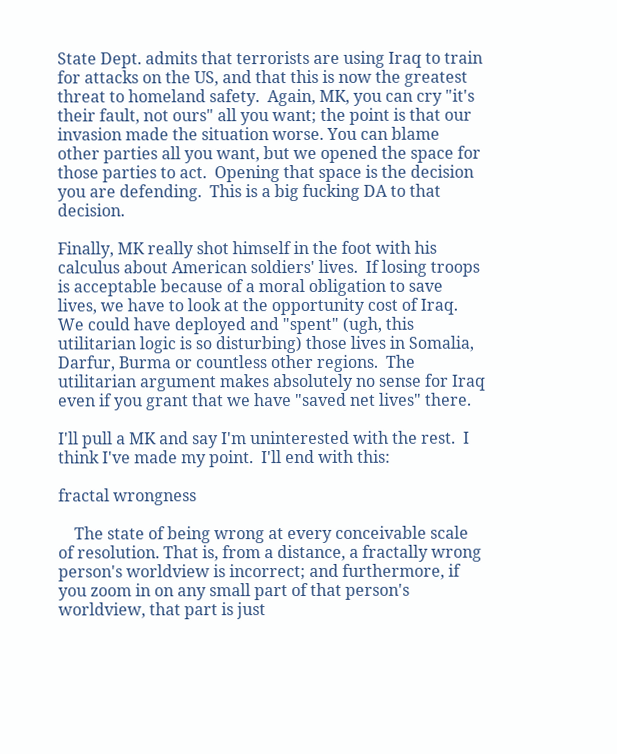State Dept. admits that terrorists are using Iraq to train for attacks on the US, and that this is now the greatest threat to homeland safety.  Again, MK, you can cry "it's their fault, not ours" all you want; the point is that our invasion made the situation worse. You can blame other parties all you want, but we opened the space for those parties to act.  Opening that space is the decision you are defending.  This is a big fucking DA to that decision.

Finally, MK really shot himself in the foot with his calculus about American soldiers' lives.  If losing troops is acceptable because of a moral obligation to save lives, we have to look at the opportunity cost of Iraq.  We could have deployed and "spent" (ugh, this utilitarian logic is so disturbing) those lives in Somalia, Darfur, Burma or countless other regions.  The utilitarian argument makes absolutely no sense for Iraq even if you grant that we have "saved net lives" there.

I'll pull a MK and say I'm uninterested with the rest.  I think I've made my point.  I'll end with this:

fractal wrongness

    The state of being wrong at every conceivable scale of resolution. That is, from a distance, a fractally wrong person's worldview is incorrect; and furthermore, if you zoom in on any small part of that person's worldview, that part is just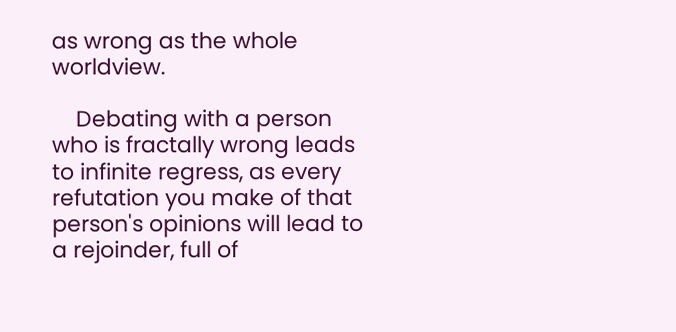as wrong as the whole worldview.

    Debating with a person who is fractally wrong leads to infinite regress, as every refutation you make of that person's opinions will lead to a rejoinder, full of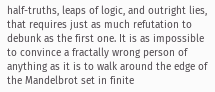half-truths, leaps of logic, and outright lies, that requires just as much refutation to debunk as the first one. It is as impossible to convince a fractally wrong person of anything as it is to walk around the edge of the Mandelbrot set in finite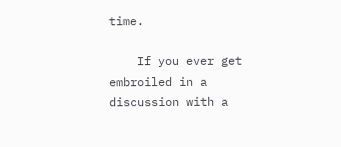time.

    If you ever get embroiled in a discussion with a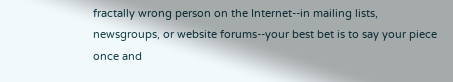fractally wrong person on the Internet--in mailing lists, newsgroups, or website forums--your best bet is to say your piece once and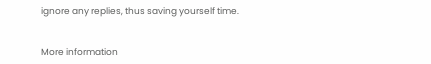ignore any replies, thus saving yourself time.


More information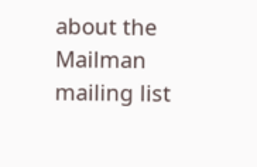about the Mailman mailing list